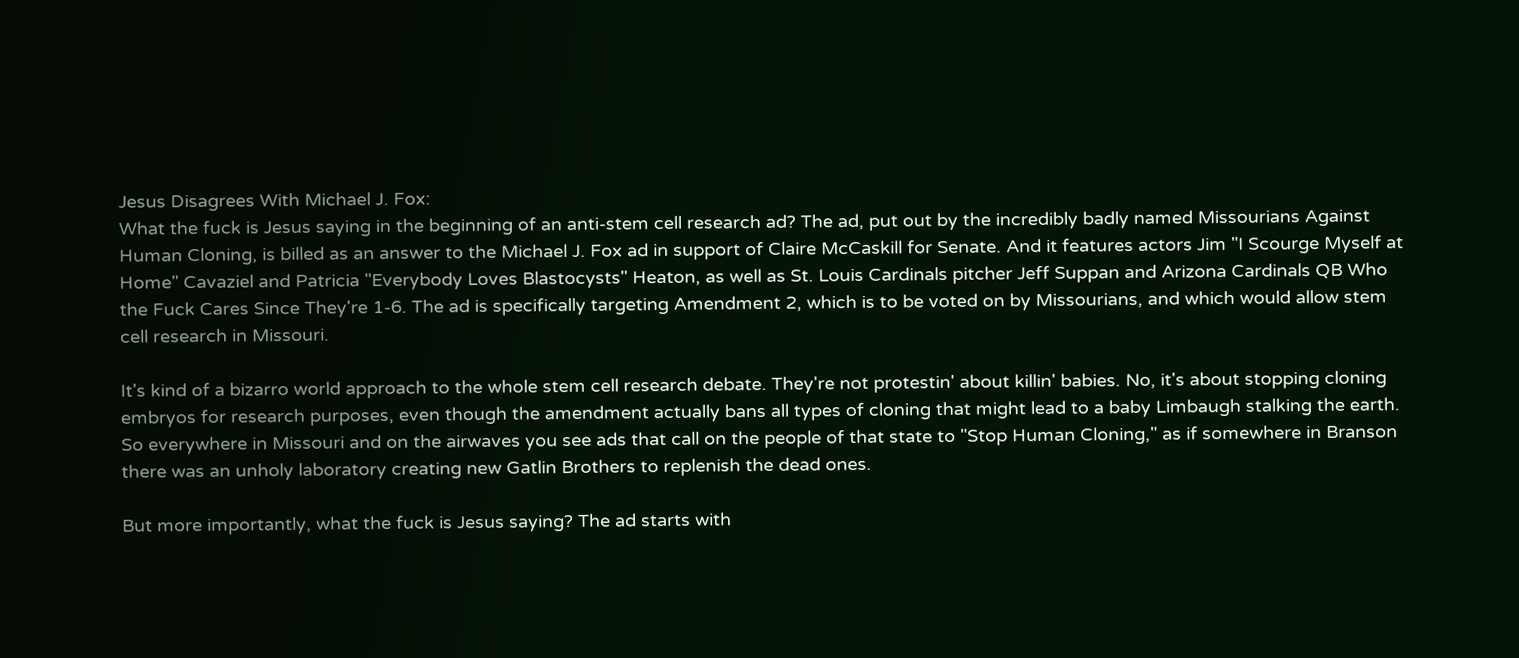Jesus Disagrees With Michael J. Fox:
What the fuck is Jesus saying in the beginning of an anti-stem cell research ad? The ad, put out by the incredibly badly named Missourians Against Human Cloning, is billed as an answer to the Michael J. Fox ad in support of Claire McCaskill for Senate. And it features actors Jim "I Scourge Myself at Home" Cavaziel and Patricia "Everybody Loves Blastocysts" Heaton, as well as St. Louis Cardinals pitcher Jeff Suppan and Arizona Cardinals QB Who the Fuck Cares Since They're 1-6. The ad is specifically targeting Amendment 2, which is to be voted on by Missourians, and which would allow stem cell research in Missouri.

It's kind of a bizarro world approach to the whole stem cell research debate. They're not protestin' about killin' babies. No, it's about stopping cloning embryos for research purposes, even though the amendment actually bans all types of cloning that might lead to a baby Limbaugh stalking the earth. So everywhere in Missouri and on the airwaves you see ads that call on the people of that state to "Stop Human Cloning," as if somewhere in Branson there was an unholy laboratory creating new Gatlin Brothers to replenish the dead ones.

But more importantly, what the fuck is Jesus saying? The ad starts with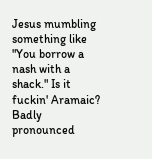Jesus mumbling something like "You borrow a nash with a shack." Is it fuckin' Aramaic? Badly pronounced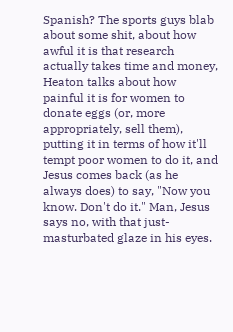Spanish? The sports guys blab about some shit, about how awful it is that research actually takes time and money, Heaton talks about how painful it is for women to donate eggs (or, more appropriately, sell them), putting it in terms of how it'll tempt poor women to do it, and Jesus comes back (as he always does) to say, "Now you know. Don't do it." Man, Jesus says no, with that just-masturbated glaze in his eyes.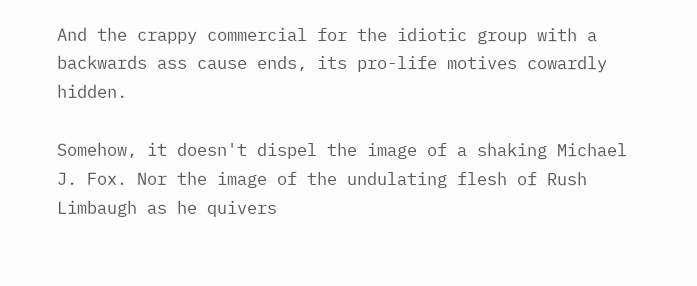And the crappy commercial for the idiotic group with a backwards ass cause ends, its pro-life motives cowardly hidden.

Somehow, it doesn't dispel the image of a shaking Michael J. Fox. Nor the image of the undulating flesh of Rush Limbaugh as he quivers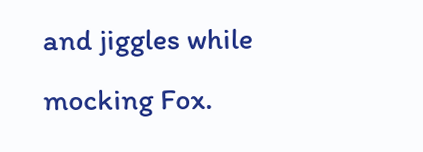and jiggles while mocking Fox.